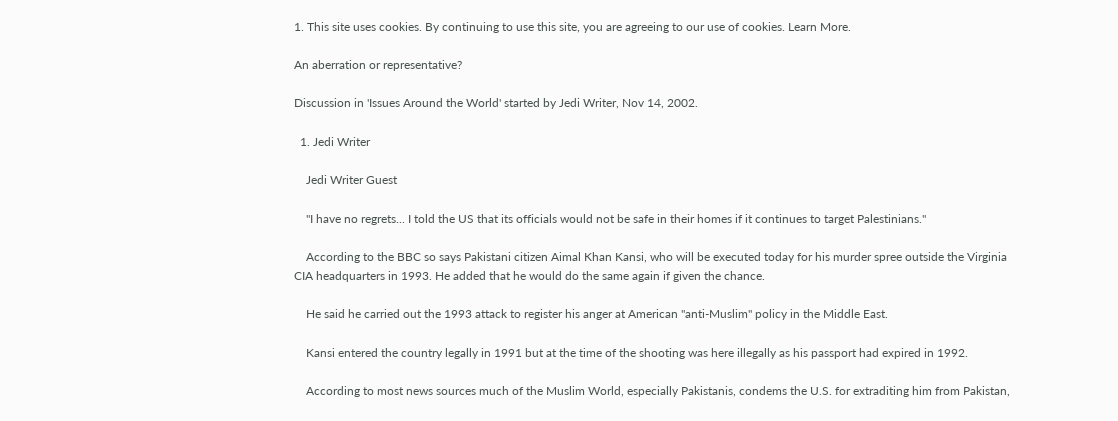1. This site uses cookies. By continuing to use this site, you are agreeing to our use of cookies. Learn More.

An aberration or representative?

Discussion in 'Issues Around the World' started by Jedi Writer, Nov 14, 2002.

  1. Jedi Writer

    Jedi Writer Guest

    "I have no regrets... I told the US that its officials would not be safe in their homes if it continues to target Palestinians."

    According to the BBC so says Pakistani citizen Aimal Khan Kansi, who will be executed today for his murder spree outside the Virginia CIA headquarters in 1993. He added that he would do the same again if given the chance.

    He said he carried out the 1993 attack to register his anger at American "anti-Muslim" policy in the Middle East.

    Kansi entered the country legally in 1991 but at the time of the shooting was here illegally as his passport had expired in 1992.

    According to most news sources much of the Muslim World, especially Pakistanis, condems the U.S. for extraditing him from Pakistan,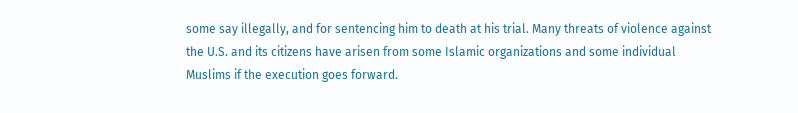some say illegally, and for sentencing him to death at his trial. Many threats of violence against the U.S. and its citizens have arisen from some Islamic organizations and some individual Muslims if the execution goes forward.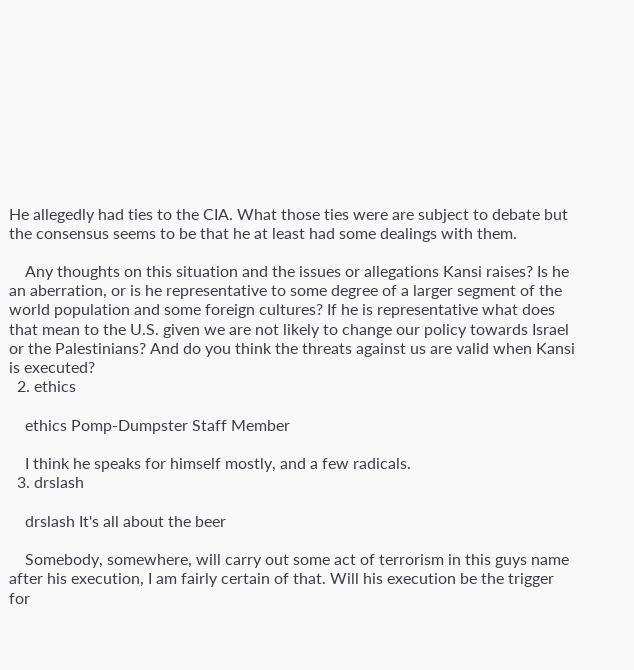He allegedly had ties to the CIA. What those ties were are subject to debate but the consensus seems to be that he at least had some dealings with them.

    Any thoughts on this situation and the issues or allegations Kansi raises? Is he an aberration, or is he representative to some degree of a larger segment of the world population and some foreign cultures? If he is representative what does that mean to the U.S. given we are not likely to change our policy towards Israel or the Palestinians? And do you think the threats against us are valid when Kansi is executed?
  2. ethics

    ethics Pomp-Dumpster Staff Member

    I think he speaks for himself mostly, and a few radicals.
  3. drslash

    drslash It's all about the beer

    Somebody, somewhere, will carry out some act of terrorism in this guys name after his execution, I am fairly certain of that. Will his execution be the trigger for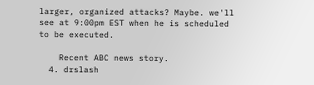larger, organized attacks? Maybe. we'll see at 9:00pm EST when he is scheduled to be executed.

    Recent ABC news story.
  4. drslash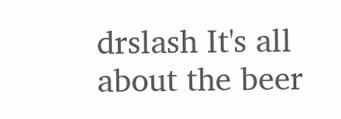drslash It's all about the beer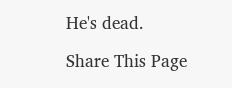He's dead.

Share This Page